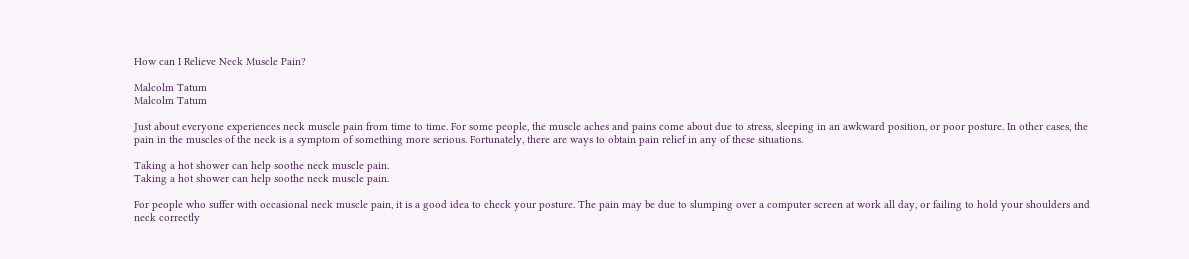How can I Relieve Neck Muscle Pain?

Malcolm Tatum
Malcolm Tatum

Just about everyone experiences neck muscle pain from time to time. For some people, the muscle aches and pains come about due to stress, sleeping in an awkward position, or poor posture. In other cases, the pain in the muscles of the neck is a symptom of something more serious. Fortunately, there are ways to obtain pain relief in any of these situations.

Taking a hot shower can help soothe neck muscle pain.
Taking a hot shower can help soothe neck muscle pain.

For people who suffer with occasional neck muscle pain, it is a good idea to check your posture. The pain may be due to slumping over a computer screen at work all day, or failing to hold your shoulders and neck correctly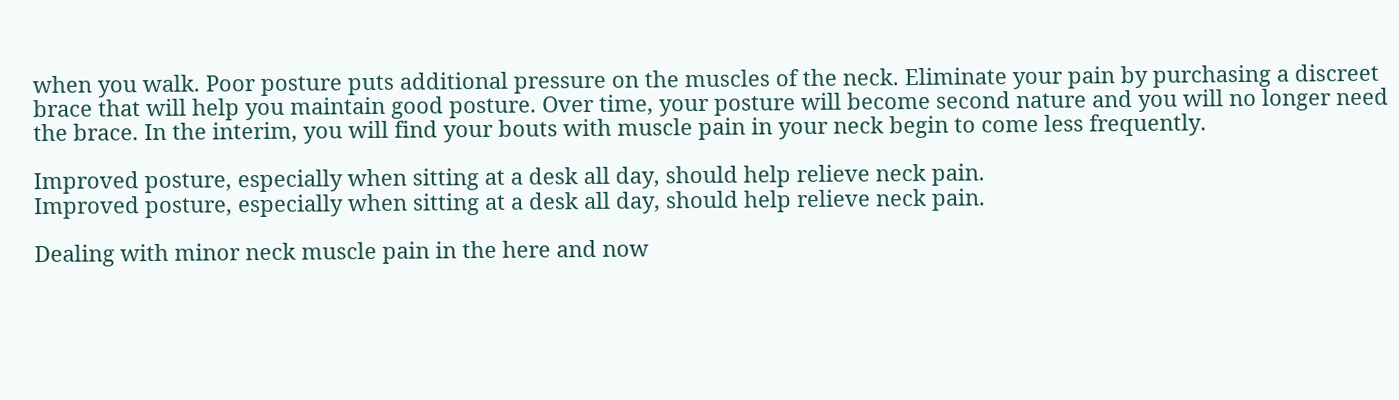when you walk. Poor posture puts additional pressure on the muscles of the neck. Eliminate your pain by purchasing a discreet brace that will help you maintain good posture. Over time, your posture will become second nature and you will no longer need the brace. In the interim, you will find your bouts with muscle pain in your neck begin to come less frequently.

Improved posture, especially when sitting at a desk all day, should help relieve neck pain.
Improved posture, especially when sitting at a desk all day, should help relieve neck pain.

Dealing with minor neck muscle pain in the here and now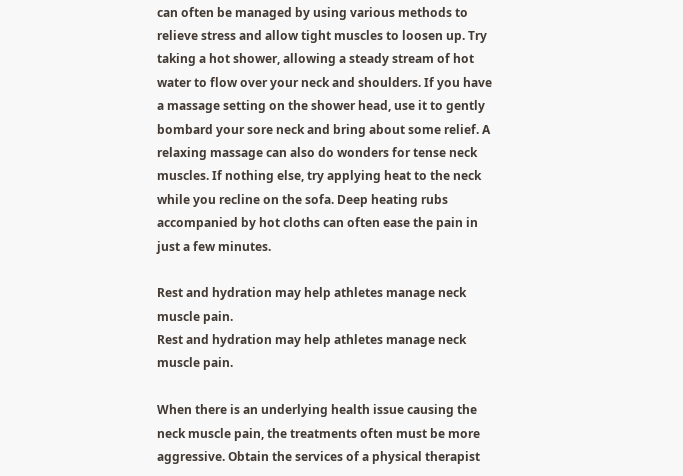can often be managed by using various methods to relieve stress and allow tight muscles to loosen up. Try taking a hot shower, allowing a steady stream of hot water to flow over your neck and shoulders. If you have a massage setting on the shower head, use it to gently bombard your sore neck and bring about some relief. A relaxing massage can also do wonders for tense neck muscles. If nothing else, try applying heat to the neck while you recline on the sofa. Deep heating rubs accompanied by hot cloths can often ease the pain in just a few minutes.

Rest and hydration may help athletes manage neck muscle pain.
Rest and hydration may help athletes manage neck muscle pain.

When there is an underlying health issue causing the neck muscle pain, the treatments often must be more aggressive. Obtain the services of a physical therapist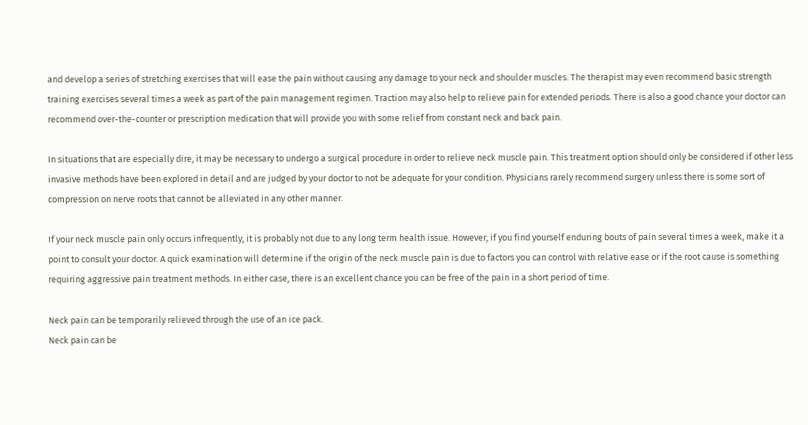and develop a series of stretching exercises that will ease the pain without causing any damage to your neck and shoulder muscles. The therapist may even recommend basic strength training exercises several times a week as part of the pain management regimen. Traction may also help to relieve pain for extended periods. There is also a good chance your doctor can recommend over-the-counter or prescription medication that will provide you with some relief from constant neck and back pain.

In situations that are especially dire, it may be necessary to undergo a surgical procedure in order to relieve neck muscle pain. This treatment option should only be considered if other less invasive methods have been explored in detail and are judged by your doctor to not be adequate for your condition. Physicians rarely recommend surgery unless there is some sort of compression on nerve roots that cannot be alleviated in any other manner.

If your neck muscle pain only occurs infrequently, it is probably not due to any long term health issue. However, if you find yourself enduring bouts of pain several times a week, make it a point to consult your doctor. A quick examination will determine if the origin of the neck muscle pain is due to factors you can control with relative ease or if the root cause is something requiring aggressive pain treatment methods. In either case, there is an excellent chance you can be free of the pain in a short period of time.

Neck pain can be temporarily relieved through the use of an ice pack.
Neck pain can be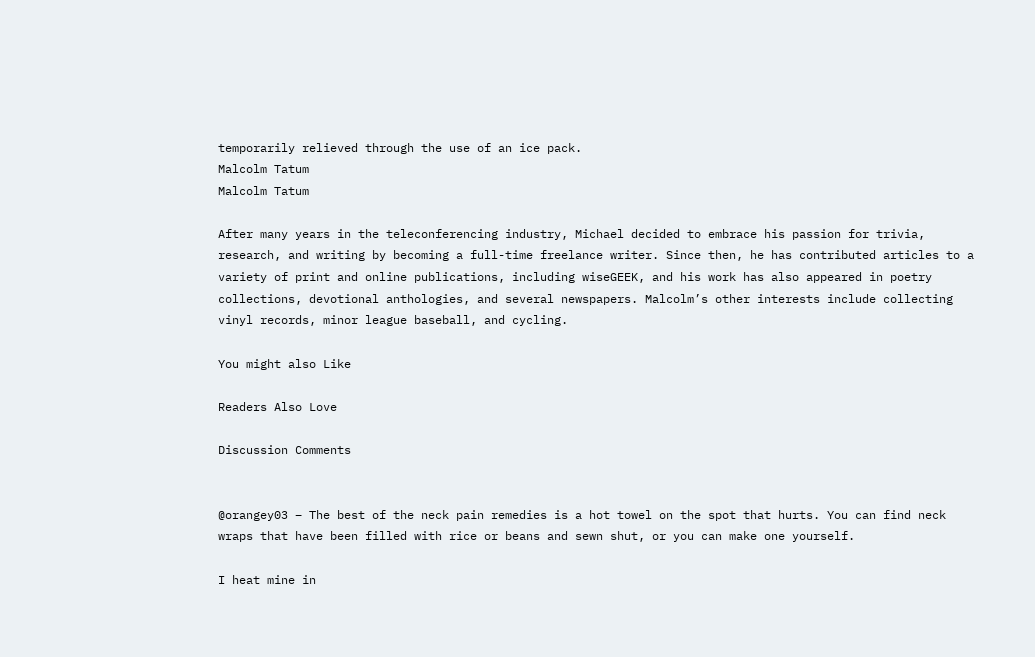temporarily relieved through the use of an ice pack.
Malcolm Tatum
Malcolm Tatum

After many years in the teleconferencing industry, Michael decided to embrace his passion for trivia, research, and writing by becoming a full-time freelance writer. Since then, he has contributed articles to a variety of print and online publications, including wiseGEEK, and his work has also appeared in poetry collections, devotional anthologies, and several newspapers. Malcolm’s other interests include collecting vinyl records, minor league baseball, and cycling.

You might also Like

Readers Also Love

Discussion Comments


@orangey03 – The best of the neck pain remedies is a hot towel on the spot that hurts. You can find neck wraps that have been filled with rice or beans and sewn shut, or you can make one yourself.

I heat mine in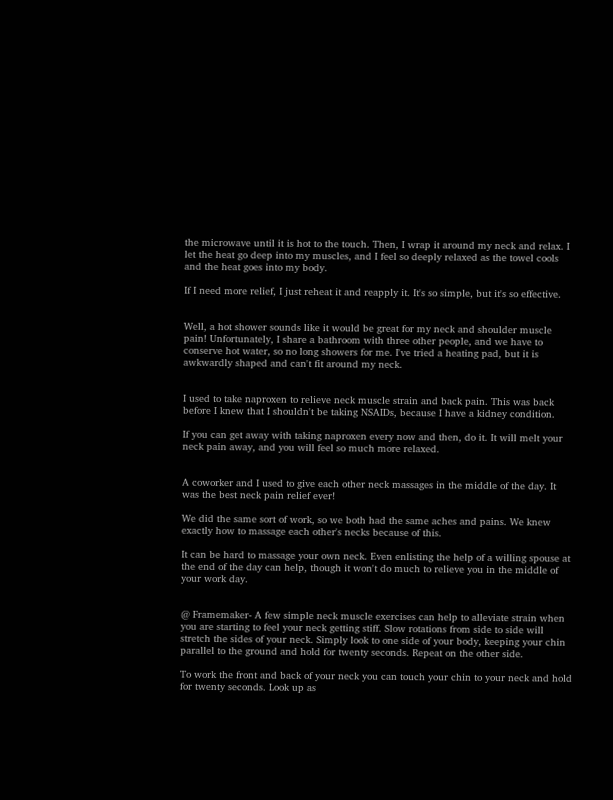the microwave until it is hot to the touch. Then, I wrap it around my neck and relax. I let the heat go deep into my muscles, and I feel so deeply relaxed as the towel cools and the heat goes into my body.

If I need more relief, I just reheat it and reapply it. It's so simple, but it's so effective.


Well, a hot shower sounds like it would be great for my neck and shoulder muscle pain! Unfortunately, I share a bathroom with three other people, and we have to conserve hot water, so no long showers for me. I've tried a heating pad, but it is awkwardly shaped and can't fit around my neck.


I used to take naproxen to relieve neck muscle strain and back pain. This was back before I knew that I shouldn't be taking NSAIDs, because I have a kidney condition.

If you can get away with taking naproxen every now and then, do it. It will melt your neck pain away, and you will feel so much more relaxed.


A coworker and I used to give each other neck massages in the middle of the day. It was the best neck pain relief ever!

We did the same sort of work, so we both had the same aches and pains. We knew exactly how to massage each other's necks because of this.

It can be hard to massage your own neck. Even enlisting the help of a willing spouse at the end of the day can help, though it won't do much to relieve you in the middle of your work day.


@ Framemaker- A few simple neck muscle exercises can help to alleviate strain when you are starting to feel your neck getting stiff. Slow rotations from side to side will stretch the sides of your neck. Simply look to one side of your body, keeping your chin parallel to the ground and hold for twenty seconds. Repeat on the other side.

To work the front and back of your neck you can touch your chin to your neck and hold for twenty seconds. Look up as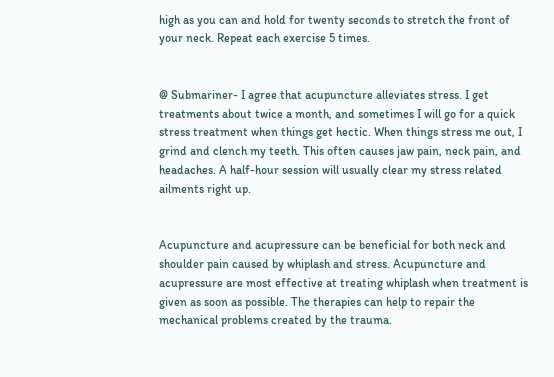high as you can and hold for twenty seconds to stretch the front of your neck. Repeat each exercise 5 times.


@ Submariner- I agree that acupuncture alleviates stress. I get treatments about twice a month, and sometimes I will go for a quick stress treatment when things get hectic. When things stress me out, I grind and clench my teeth. This often causes jaw pain, neck pain, and headaches. A half-hour session will usually clear my stress related ailments right up.


Acupuncture and acupressure can be beneficial for both neck and shoulder pain caused by whiplash and stress. Acupuncture and acupressure are most effective at treating whiplash when treatment is given as soon as possible. The therapies can help to repair the mechanical problems created by the trauma.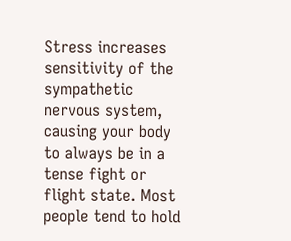Stress increases sensitivity of the sympathetic nervous system, causing your body to always be in a tense fight or flight state. Most people tend to hold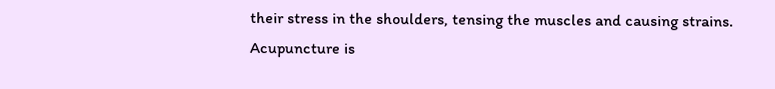their stress in the shoulders, tensing the muscles and causing strains. Acupuncture is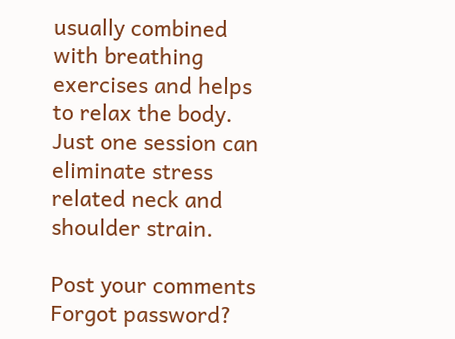usually combined with breathing exercises and helps to relax the body. Just one session can eliminate stress related neck and shoulder strain.

Post your comments
Forgot password?